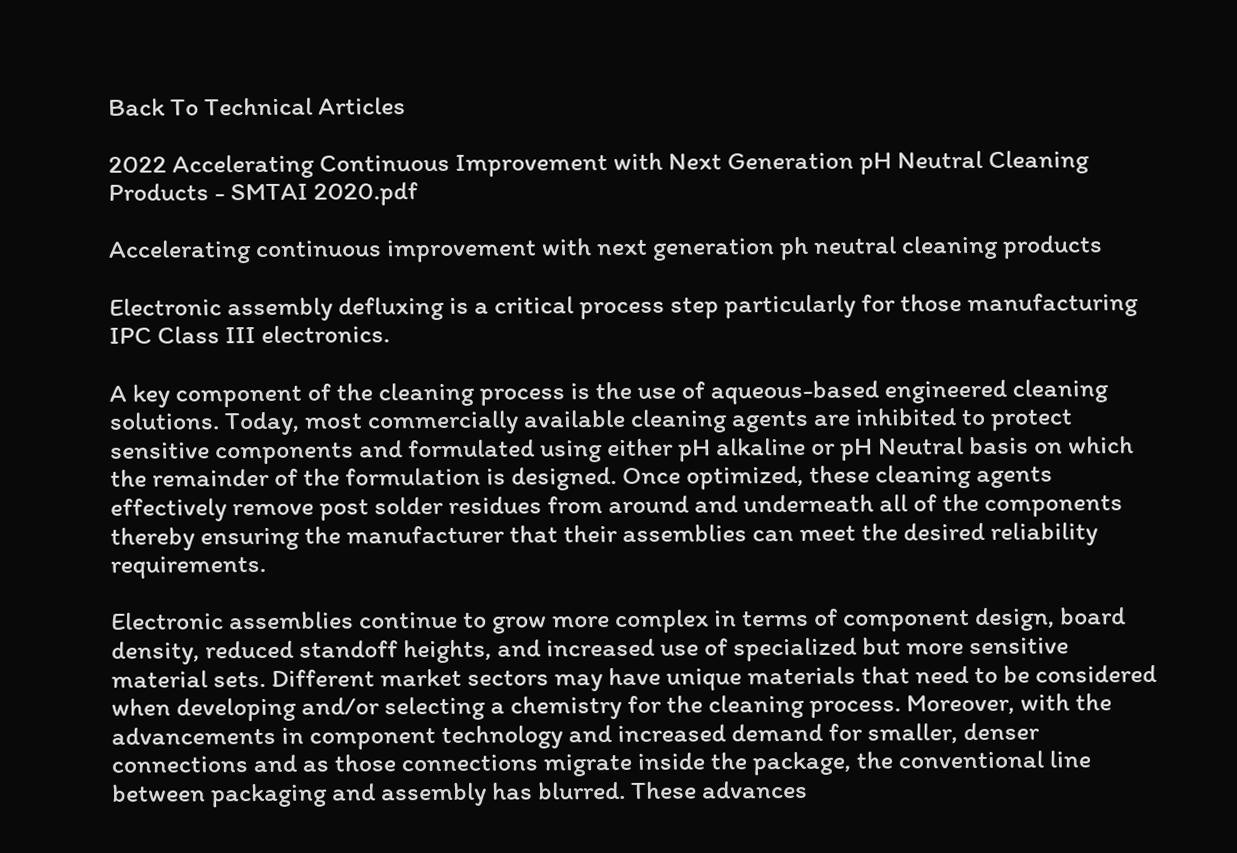Back To Technical Articles

2022 Accelerating Continuous Improvement with Next Generation pH Neutral Cleaning Products - SMTAI 2020.pdf

Accelerating continuous improvement with next generation ph neutral cleaning products

Electronic assembly defluxing is a critical process step particularly for those manufacturing IPC Class III electronics.

A key component of the cleaning process is the use of aqueous-based engineered cleaning solutions. Today, most commercially available cleaning agents are inhibited to protect sensitive components and formulated using either pH alkaline or pH Neutral basis on which the remainder of the formulation is designed. Once optimized, these cleaning agents effectively remove post solder residues from around and underneath all of the components thereby ensuring the manufacturer that their assemblies can meet the desired reliability requirements.

Electronic assemblies continue to grow more complex in terms of component design, board density, reduced standoff heights, and increased use of specialized but more sensitive material sets. Different market sectors may have unique materials that need to be considered when developing and/or selecting a chemistry for the cleaning process. Moreover, with the advancements in component technology and increased demand for smaller, denser connections and as those connections migrate inside the package, the conventional line between packaging and assembly has blurred. These advances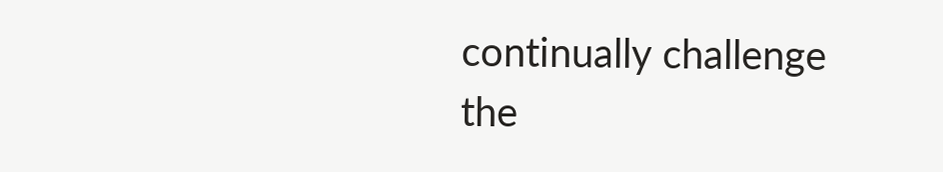continually challenge the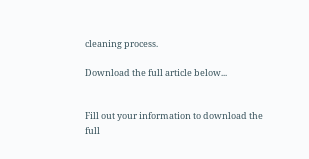cleaning process.

Download the full article below...


Fill out your information to download the full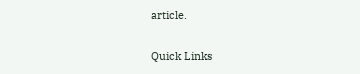article.

Quick Links